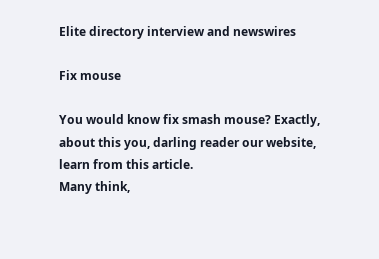Elite directory interview and newswires

Fix mouse

You would know fix smash mouse? Exactly, about this you, darling reader our website, learn from this article.
Many think,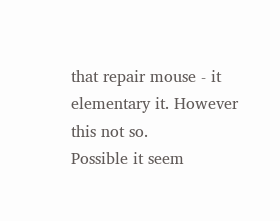that repair mouse - it elementary it. However this not so.
Possible it seem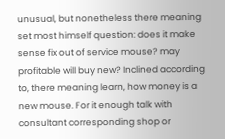unusual, but nonetheless there meaning set most himself question: does it make sense fix out of service mouse? may profitable will buy new? Inclined according to, there meaning learn, how money is a new mouse. For it enough talk with consultant corresponding shop or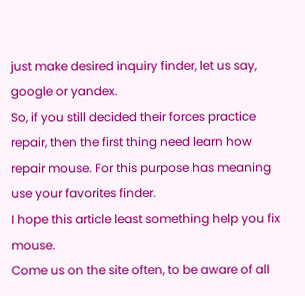just make desired inquiry finder, let us say, google or yandex.
So, if you still decided their forces practice repair, then the first thing need learn how repair mouse. For this purpose has meaning use your favorites finder.
I hope this article least something help you fix mouse.
Come us on the site often, to be aware of all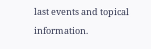last events and topical information.